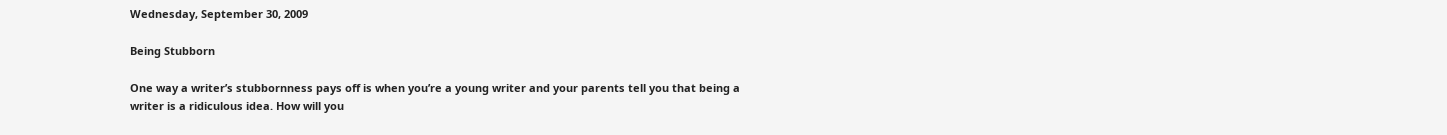Wednesday, September 30, 2009

Being Stubborn

One way a writer’s stubbornness pays off is when you’re a young writer and your parents tell you that being a writer is a ridiculous idea. How will you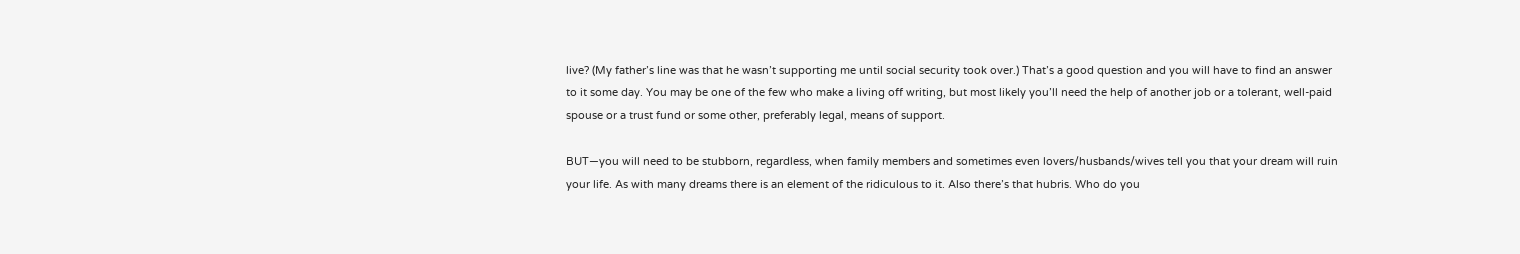live? (My father’s line was that he wasn’t supporting me until social security took over.) That’s a good question and you will have to find an answer to it some day. You may be one of the few who make a living off writing, but most likely you’ll need the help of another job or a tolerant, well-paid spouse or a trust fund or some other, preferably legal, means of support.

BUT—you will need to be stubborn, regardless, when family members and sometimes even lovers/husbands/wives tell you that your dream will ruin your life. As with many dreams there is an element of the ridiculous to it. Also there’s that hubris. Who do you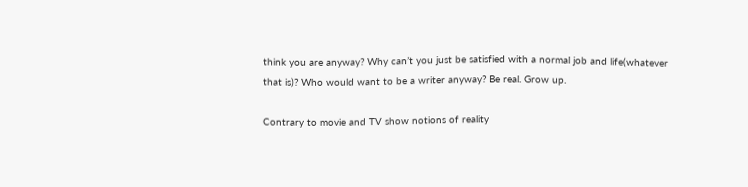think you are anyway? Why can’t you just be satisfied with a normal job and life(whatever that is)? Who would want to be a writer anyway? Be real. Grow up.

Contrary to movie and TV show notions of reality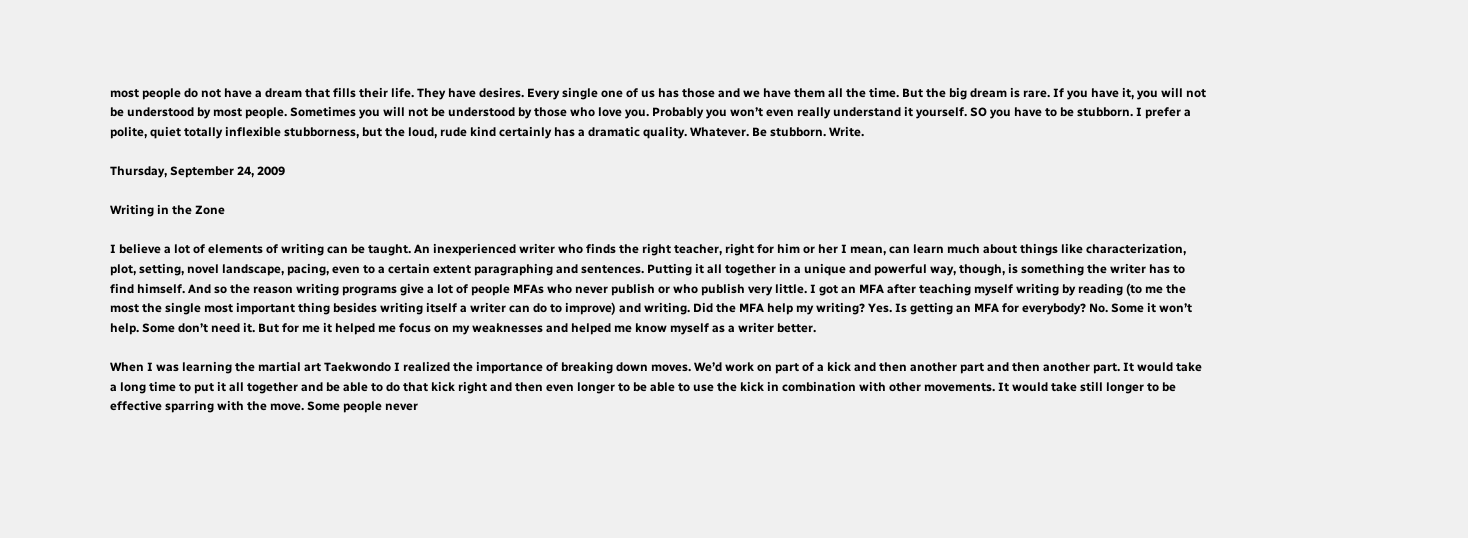most people do not have a dream that fills their life. They have desires. Every single one of us has those and we have them all the time. But the big dream is rare. If you have it, you will not be understood by most people. Sometimes you will not be understood by those who love you. Probably you won’t even really understand it yourself. SO you have to be stubborn. I prefer a polite, quiet totally inflexible stubborness, but the loud, rude kind certainly has a dramatic quality. Whatever. Be stubborn. Write.

Thursday, September 24, 2009

Writing in the Zone

I believe a lot of elements of writing can be taught. An inexperienced writer who finds the right teacher, right for him or her I mean, can learn much about things like characterization, plot, setting, novel landscape, pacing, even to a certain extent paragraphing and sentences. Putting it all together in a unique and powerful way, though, is something the writer has to find himself. And so the reason writing programs give a lot of people MFAs who never publish or who publish very little. I got an MFA after teaching myself writing by reading (to me the most the single most important thing besides writing itself a writer can do to improve) and writing. Did the MFA help my writing? Yes. Is getting an MFA for everybody? No. Some it won’t help. Some don’t need it. But for me it helped me focus on my weaknesses and helped me know myself as a writer better.

When I was learning the martial art Taekwondo I realized the importance of breaking down moves. We’d work on part of a kick and then another part and then another part. It would take a long time to put it all together and be able to do that kick right and then even longer to be able to use the kick in combination with other movements. It would take still longer to be effective sparring with the move. Some people never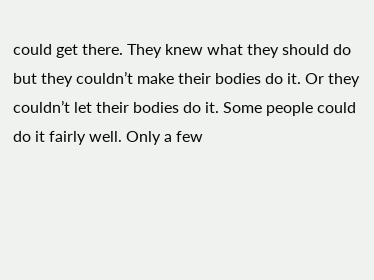could get there. They knew what they should do but they couldn’t make their bodies do it. Or they couldn’t let their bodies do it. Some people could do it fairly well. Only a few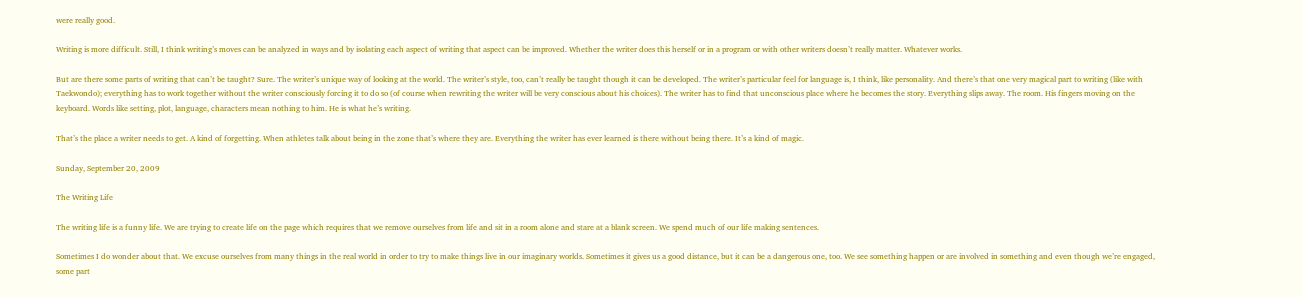were really good.

Writing is more difficult. Still, I think writing’s moves can be analyzed in ways and by isolating each aspect of writing that aspect can be improved. Whether the writer does this herself or in a program or with other writers doesn’t really matter. Whatever works.

But are there some parts of writing that can’t be taught? Sure. The writer’s unique way of looking at the world. The writer’s style, too, can’t really be taught though it can be developed. The writer’s particular feel for language is, I think, like personality. And there’s that one very magical part to writing (like with Taekwondo); everything has to work together without the writer consciously forcing it to do so (of course when rewriting the writer will be very conscious about his choices). The writer has to find that unconscious place where he becomes the story. Everything slips away. The room. His fingers moving on the keyboard. Words like setting, plot, language, characters mean nothing to him. He is what he’s writing.

That’s the place a writer needs to get. A kind of forgetting. When athletes talk about being in the zone that’s where they are. Everything the writer has ever learned is there without being there. It’s a kind of magic.

Sunday, September 20, 2009

The Writing Life

The writing life is a funny life. We are trying to create life on the page which requires that we remove ourselves from life and sit in a room alone and stare at a blank screen. We spend much of our life making sentences.

Sometimes I do wonder about that. We excuse ourselves from many things in the real world in order to try to make things live in our imaginary worlds. Sometimes it gives us a good distance, but it can be a dangerous one, too. We see something happen or are involved in something and even though we’re engaged, some part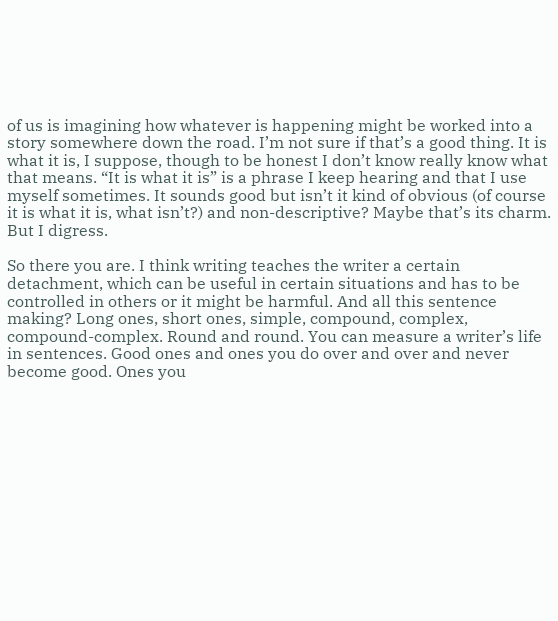of us is imagining how whatever is happening might be worked into a story somewhere down the road. I’m not sure if that’s a good thing. It is what it is, I suppose, though to be honest I don’t know really know what that means. “It is what it is” is a phrase I keep hearing and that I use myself sometimes. It sounds good but isn’t it kind of obvious (of course it is what it is, what isn’t?) and non-descriptive? Maybe that’s its charm. But I digress.

So there you are. I think writing teaches the writer a certain detachment, which can be useful in certain situations and has to be controlled in others or it might be harmful. And all this sentence making? Long ones, short ones, simple, compound, complex, compound-complex. Round and round. You can measure a writer’s life in sentences. Good ones and ones you do over and over and never become good. Ones you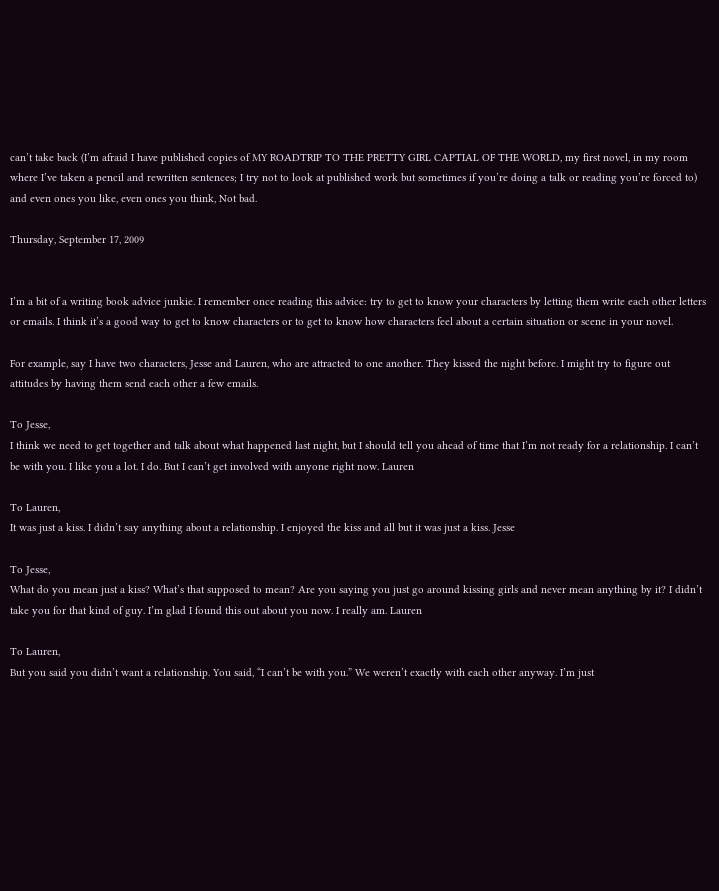can’t take back (I’m afraid I have published copies of MY ROADTRIP TO THE PRETTY GIRL CAPTIAL OF THE WORLD, my first novel, in my room where I’ve taken a pencil and rewritten sentences; I try not to look at published work but sometimes if you’re doing a talk or reading you’re forced to) and even ones you like, even ones you think, Not bad.

Thursday, September 17, 2009


I’m a bit of a writing book advice junkie. I remember once reading this advice: try to get to know your characters by letting them write each other letters or emails. I think it’s a good way to get to know characters or to get to know how characters feel about a certain situation or scene in your novel.

For example, say I have two characters, Jesse and Lauren, who are attracted to one another. They kissed the night before. I might try to figure out attitudes by having them send each other a few emails.

To Jesse,
I think we need to get together and talk about what happened last night, but I should tell you ahead of time that I’m not ready for a relationship. I can’t be with you. I like you a lot. I do. But I can’t get involved with anyone right now. Lauren

To Lauren,
It was just a kiss. I didn’t say anything about a relationship. I enjoyed the kiss and all but it was just a kiss. Jesse

To Jesse,
What do you mean just a kiss? What’s that supposed to mean? Are you saying you just go around kissing girls and never mean anything by it? I didn’t take you for that kind of guy. I’m glad I found this out about you now. I really am. Lauren

To Lauren,
But you said you didn’t want a relationship. You said, “I can’t be with you.” We weren’t exactly with each other anyway. I’m just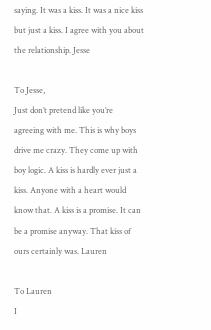saying. It was a kiss. It was a nice kiss but just a kiss. I agree with you about the relationship. Jesse

To Jesse,
Just don’t pretend like you’re agreeing with me. This is why boys drive me crazy. They come up with boy logic. A kiss is hardly ever just a kiss. Anyone with a heart would know that. A kiss is a promise. It can be a promise anyway. That kiss of ours certainly was. Lauren

To Lauren
I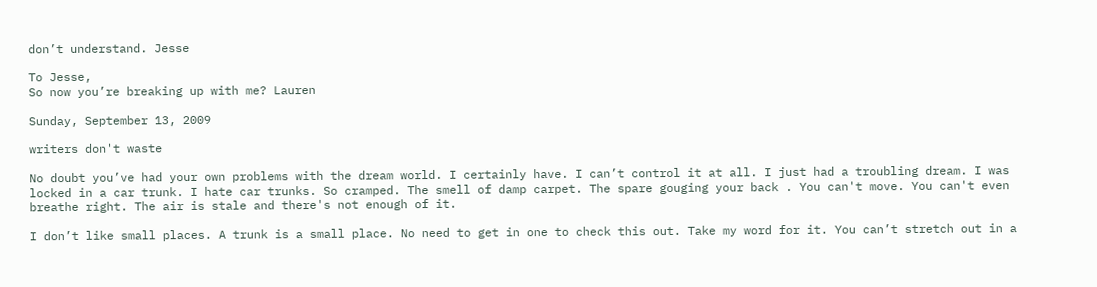don’t understand. Jesse

To Jesse,
So now you’re breaking up with me? Lauren

Sunday, September 13, 2009

writers don't waste

No doubt you’ve had your own problems with the dream world. I certainly have. I can’t control it at all. I just had a troubling dream. I was locked in a car trunk. I hate car trunks. So cramped. The smell of damp carpet. The spare gouging your back . You can't move. You can't even breathe right. The air is stale and there's not enough of it.

I don’t like small places. A trunk is a small place. No need to get in one to check this out. Take my word for it. You can’t stretch out in a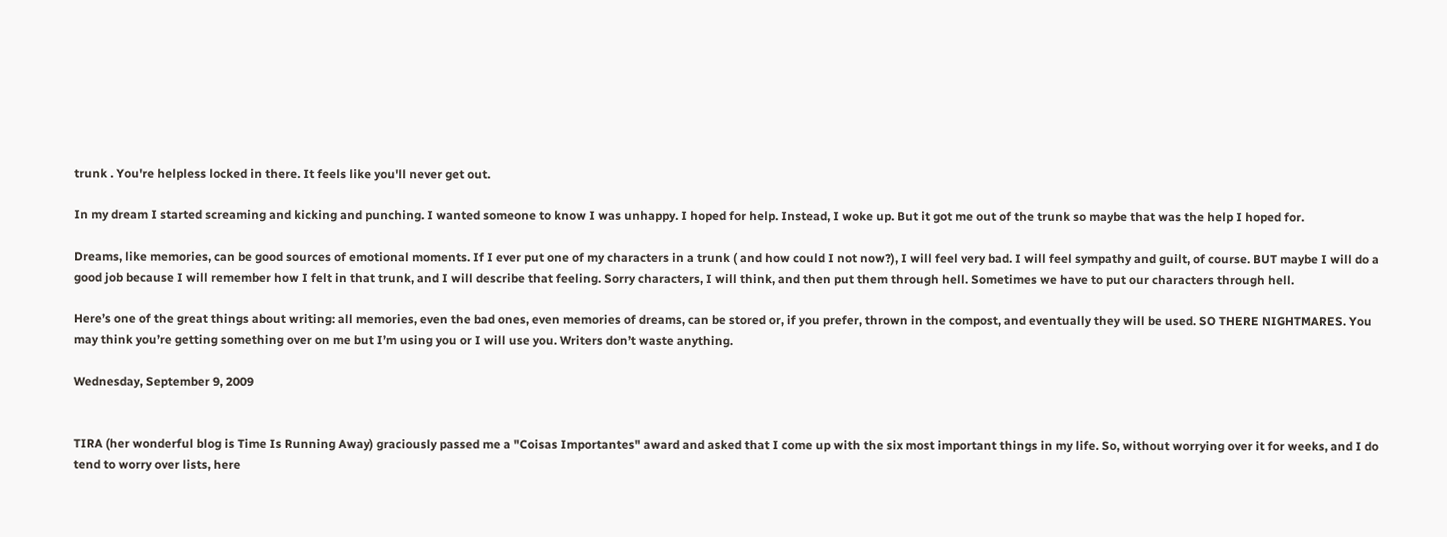trunk . You're helpless locked in there. It feels like you'll never get out.

In my dream I started screaming and kicking and punching. I wanted someone to know I was unhappy. I hoped for help. Instead, I woke up. But it got me out of the trunk so maybe that was the help I hoped for.

Dreams, like memories, can be good sources of emotional moments. If I ever put one of my characters in a trunk ( and how could I not now?), I will feel very bad. I will feel sympathy and guilt, of course. BUT maybe I will do a good job because I will remember how I felt in that trunk, and I will describe that feeling. Sorry characters, I will think, and then put them through hell. Sometimes we have to put our characters through hell.

Here’s one of the great things about writing: all memories, even the bad ones, even memories of dreams, can be stored or, if you prefer, thrown in the compost, and eventually they will be used. SO THERE NIGHTMARES. You may think you’re getting something over on me but I’m using you or I will use you. Writers don’t waste anything.

Wednesday, September 9, 2009


TIRA (her wonderful blog is Time Is Running Away) graciously passed me a "Coisas Importantes" award and asked that I come up with the six most important things in my life. So, without worrying over it for weeks, and I do tend to worry over lists, here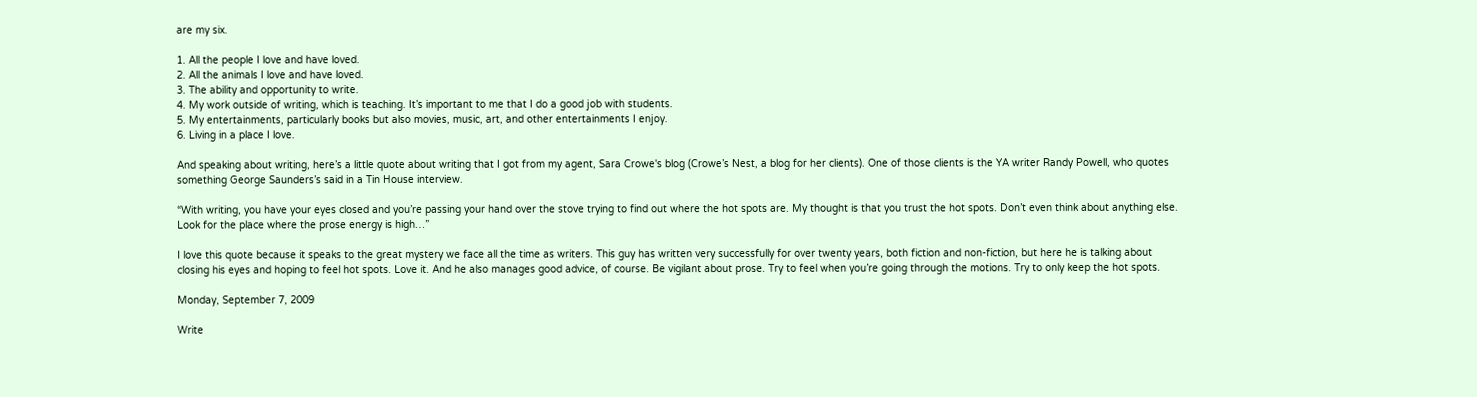are my six.

1. All the people I love and have loved.
2. All the animals I love and have loved.
3. The ability and opportunity to write.
4. My work outside of writing, which is teaching. It’s important to me that I do a good job with students.
5. My entertainments, particularly books but also movies, music, art, and other entertainments I enjoy.
6. Living in a place I love.

And speaking about writing, here’s a little quote about writing that I got from my agent, Sara Crowe's blog (Crowe’s Nest, a blog for her clients). One of those clients is the YA writer Randy Powell, who quotes something George Saunders’s said in a Tin House interview.

“With writing, you have your eyes closed and you’re passing your hand over the stove trying to find out where the hot spots are. My thought is that you trust the hot spots. Don’t even think about anything else. Look for the place where the prose energy is high…”

I love this quote because it speaks to the great mystery we face all the time as writers. This guy has written very successfully for over twenty years, both fiction and non-fiction, but here he is talking about closing his eyes and hoping to feel hot spots. Love it. And he also manages good advice, of course. Be vigilant about prose. Try to feel when you’re going through the motions. Try to only keep the hot spots.

Monday, September 7, 2009

Write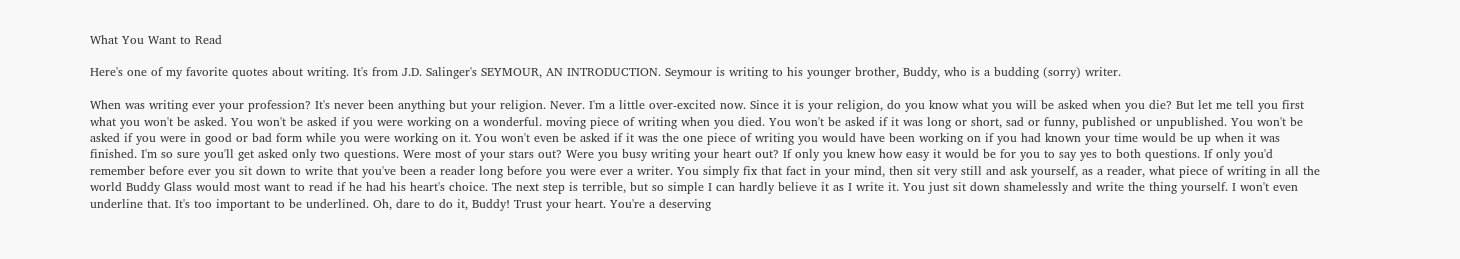What You Want to Read

Here's one of my favorite quotes about writing. It's from J.D. Salinger's SEYMOUR, AN INTRODUCTION. Seymour is writing to his younger brother, Buddy, who is a budding (sorry) writer.

When was writing ever your profession? It's never been anything but your religion. Never. I'm a little over-excited now. Since it is your religion, do you know what you will be asked when you die? But let me tell you first what you won't be asked. You won't be asked if you were working on a wonderful. moving piece of writing when you died. You won't be asked if it was long or short, sad or funny, published or unpublished. You won't be asked if you were in good or bad form while you were working on it. You won't even be asked if it was the one piece of writing you would have been working on if you had known your time would be up when it was finished. I'm so sure you'll get asked only two questions. Were most of your stars out? Were you busy writing your heart out? If only you knew how easy it would be for you to say yes to both questions. If only you'd remember before ever you sit down to write that you've been a reader long before you were ever a writer. You simply fix that fact in your mind, then sit very still and ask yourself, as a reader, what piece of writing in all the world Buddy Glass would most want to read if he had his heart's choice. The next step is terrible, but so simple I can hardly believe it as I write it. You just sit down shamelessly and write the thing yourself. I won't even underline that. It's too important to be underlined. Oh, dare to do it, Buddy! Trust your heart. You're a deserving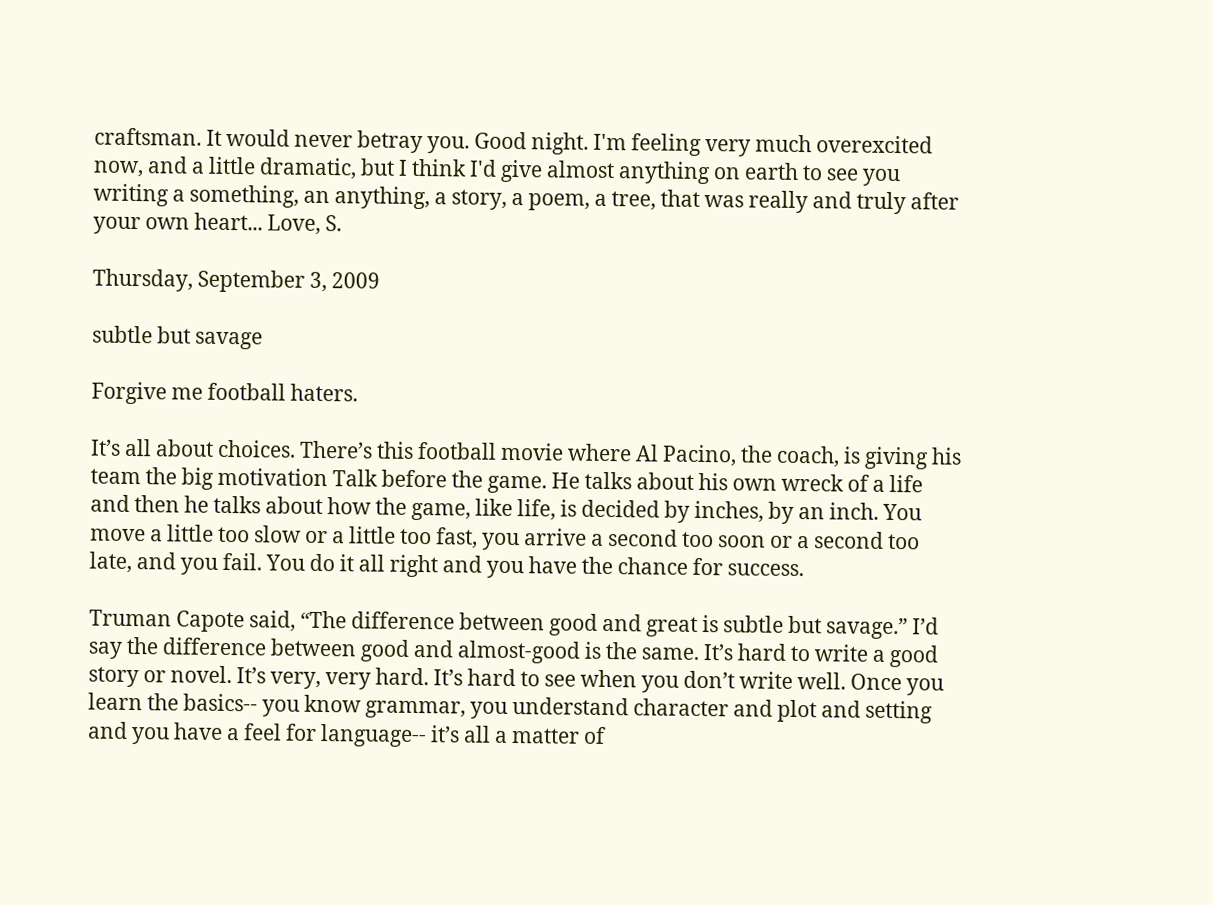craftsman. It would never betray you. Good night. I'm feeling very much overexcited now, and a little dramatic, but I think I'd give almost anything on earth to see you writing a something, an anything, a story, a poem, a tree, that was really and truly after your own heart... Love, S.

Thursday, September 3, 2009

subtle but savage

Forgive me football haters.

It’s all about choices. There’s this football movie where Al Pacino, the coach, is giving his team the big motivation Talk before the game. He talks about his own wreck of a life and then he talks about how the game, like life, is decided by inches, by an inch. You move a little too slow or a little too fast, you arrive a second too soon or a second too late, and you fail. You do it all right and you have the chance for success.

Truman Capote said, “The difference between good and great is subtle but savage.” I’d say the difference between good and almost-good is the same. It’s hard to write a good story or novel. It’s very, very hard. It’s hard to see when you don’t write well. Once you learn the basics-- you know grammar, you understand character and plot and setting and you have a feel for language-- it’s all a matter of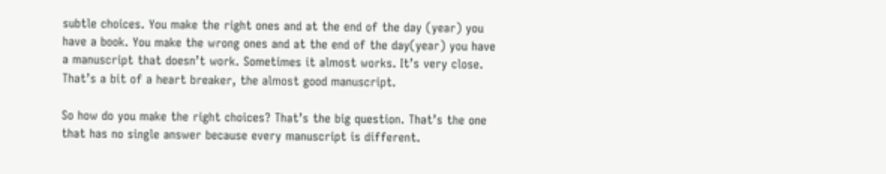subtle choices. You make the right ones and at the end of the day (year) you have a book. You make the wrong ones and at the end of the day(year) you have a manuscript that doesn’t work. Sometimes it almost works. It’s very close. That’s a bit of a heart breaker, the almost good manuscript.

So how do you make the right choices? That’s the big question. That’s the one that has no single answer because every manuscript is different.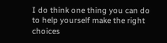I do think one thing you can do to help yourself make the right choices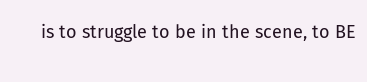is to struggle to be in the scene, to BE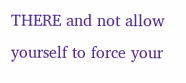THERE and not allow yourself to force your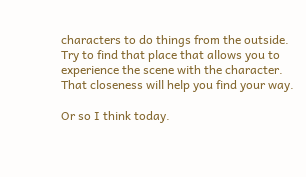characters to do things from the outside. Try to find that place that allows you to experience the scene with the character. That closeness will help you find your way.

Or so I think today.